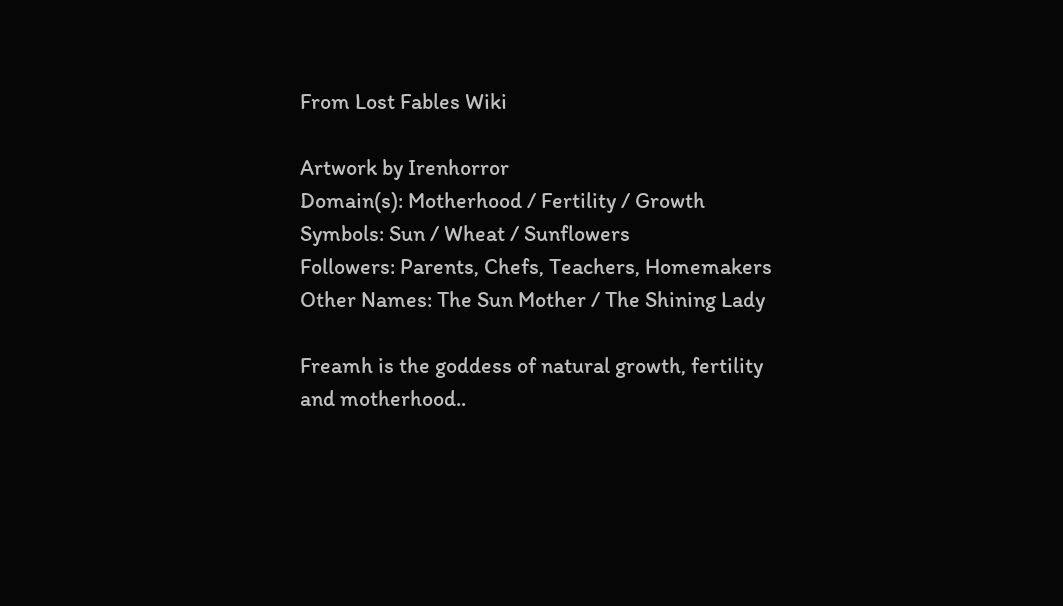From Lost Fables Wiki

Artwork by Irenhorror
Domain(s): Motherhood / Fertility / Growth
Symbols: Sun / Wheat / Sunflowers
Followers: Parents, Chefs, Teachers, Homemakers
Other Names: The Sun Mother / The Shining Lady

Freamh is the goddess of natural growth, fertility and motherhood..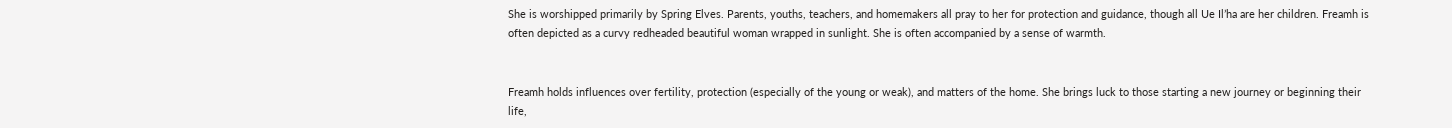She is worshipped primarily by Spring Elves. Parents, youths, teachers, and homemakers all pray to her for protection and guidance, though all Ue Il’ha are her children. Freamh is often depicted as a curvy redheaded beautiful woman wrapped in sunlight. She is often accompanied by a sense of warmth.


Freamh holds influences over fertility, protection (especially of the young or weak), and matters of the home. She brings luck to those starting a new journey or beginning their life,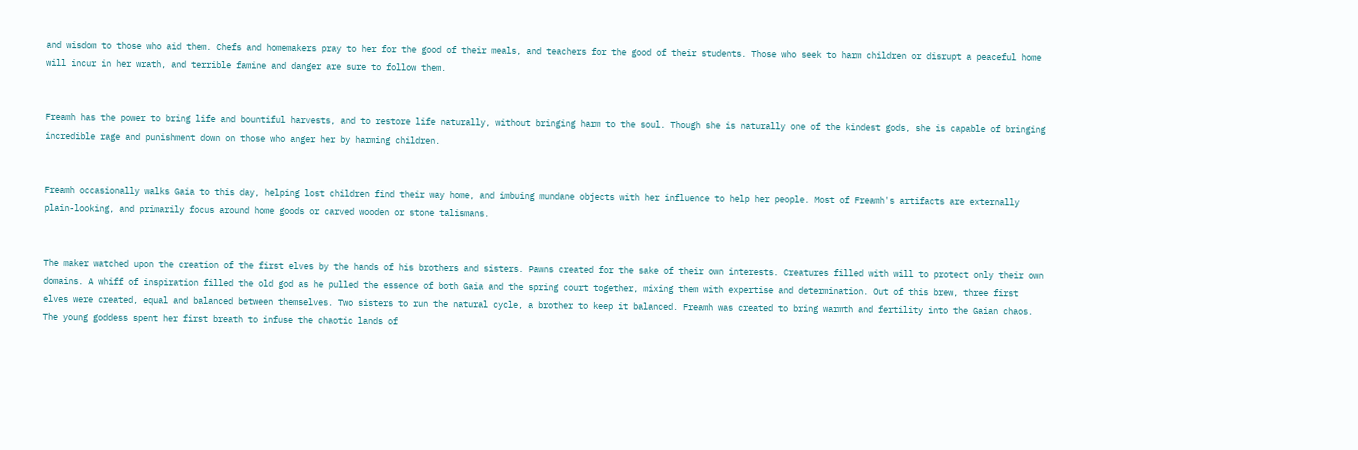and wisdom to those who aid them. Chefs and homemakers pray to her for the good of their meals, and teachers for the good of their students. Those who seek to harm children or disrupt a peaceful home will incur in her wrath, and terrible famine and danger are sure to follow them.


Freamh has the power to bring life and bountiful harvests, and to restore life naturally, without bringing harm to the soul. Though she is naturally one of the kindest gods, she is capable of bringing incredible rage and punishment down on those who anger her by harming children.


Freamh occasionally walks Gaia to this day, helping lost children find their way home, and imbuing mundane objects with her influence to help her people. Most of Freamh's artifacts are externally plain-looking, and primarily focus around home goods or carved wooden or stone talismans.


The maker watched upon the creation of the first elves by the hands of his brothers and sisters. Pawns created for the sake of their own interests. Creatures filled with will to protect only their own domains. A whiff of inspiration filled the old god as he pulled the essence of both Gaia and the spring court together, mixing them with expertise and determination. Out of this brew, three first elves were created, equal and balanced between themselves. Two sisters to run the natural cycle, a brother to keep it balanced. Freamh was created to bring warmth and fertility into the Gaian chaos. The young goddess spent her first breath to infuse the chaotic lands of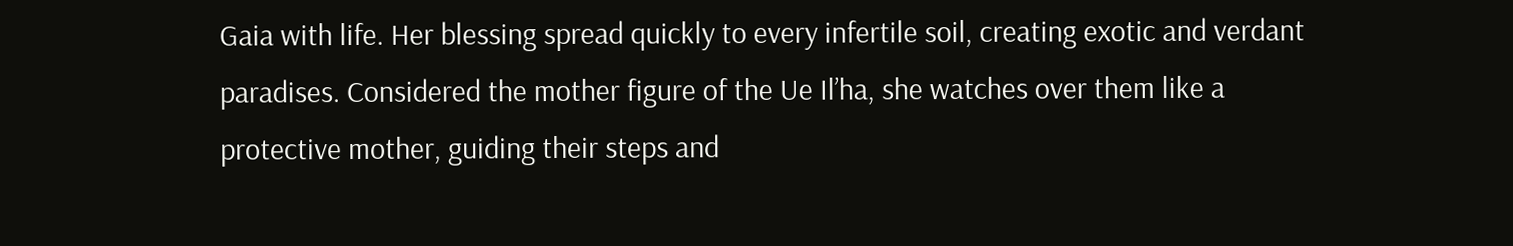Gaia with life. Her blessing spread quickly to every infertile soil, creating exotic and verdant paradises. Considered the mother figure of the Ue Il’ha, she watches over them like a protective mother, guiding their steps and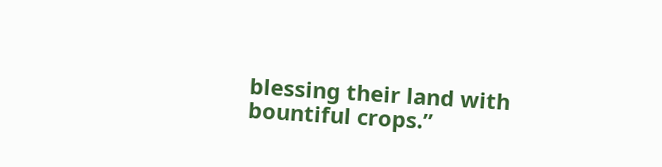blessing their land with bountiful crops.”